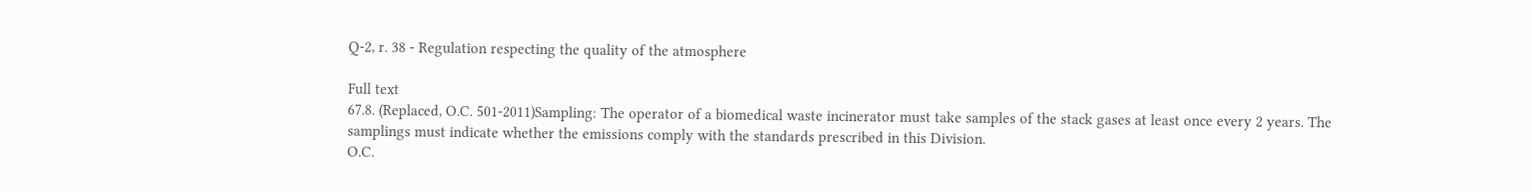Q-2, r. 38 - Regulation respecting the quality of the atmosphere

Full text
67.8. (Replaced, O.C. 501-2011)Sampling: The operator of a biomedical waste incinerator must take samples of the stack gases at least once every 2 years. The samplings must indicate whether the emissions comply with the standards prescribed in this Division.
O.C.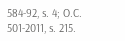584-92, s. 4; O.C. 501-2011, s. 215.